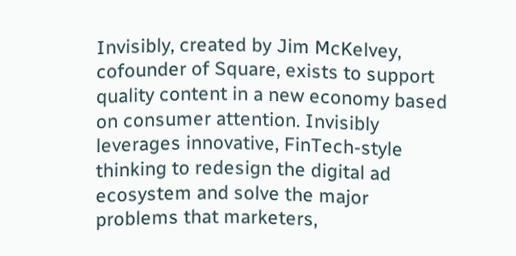Invisibly, created by Jim McKelvey, cofounder of Square, exists to support quality content in a new economy based on consumer attention. Invisibly leverages innovative, FinTech-style thinking to redesign the digital ad ecosystem and solve the major problems that marketers,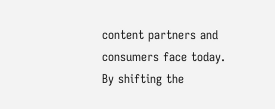content partners and consumers face today. By shifting the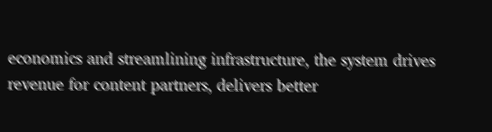economics and streamlining infrastructure, the system drives revenue for content partners, delivers better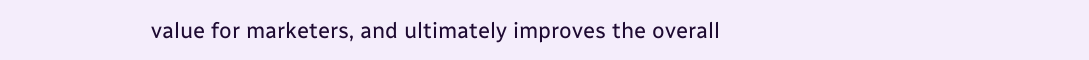value for marketers, and ultimately improves the overall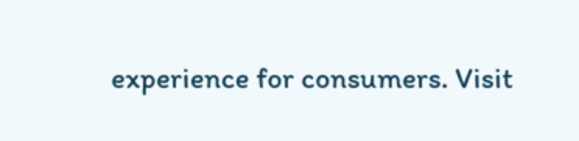experience for consumers. Visit